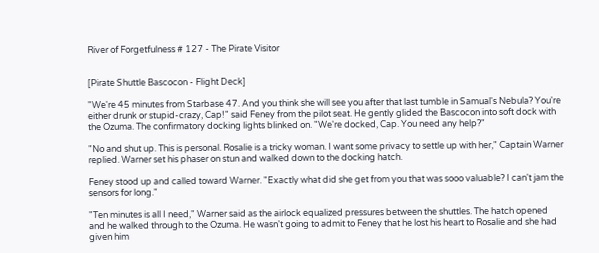River of Forgetfulness # 127 - The Pirate Visitor


[Pirate Shuttle Bascocon - Flight Deck]

"We're 45 minutes from Starbase 47. And you think she will see you after that last tumble in Samual's Nebula? You're either drunk or stupid-crazy, Cap!" said Feney from the pilot seat. He gently glided the Bascocon into soft dock with the Ozuma. The confirmatory docking lights blinked on. "We're docked, Cap. You need any help?"

"No and shut up. This is personal. Rosalie is a tricky woman. I want some privacy to settle up with her," Captain Warner replied. Warner set his phaser on stun and walked down to the docking hatch.

Feney stood up and called toward Warner. "Exactly what did she get from you that was sooo valuable? I can't jam the sensors for long."

"Ten minutes is all I need," Warner said as the airlock equalized pressures between the shuttles. The hatch opened and he walked through to the Ozuma. He wasn't going to admit to Feney that he lost his heart to Rosalie and she had given him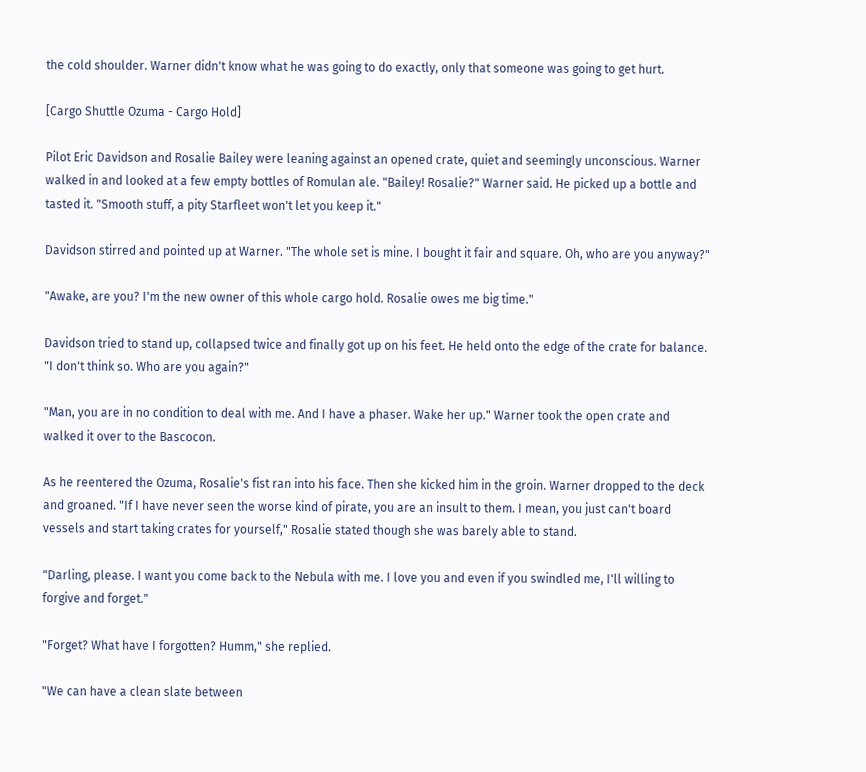the cold shoulder. Warner didn't know what he was going to do exactly, only that someone was going to get hurt.

[Cargo Shuttle Ozuma - Cargo Hold]

Pilot Eric Davidson and Rosalie Bailey were leaning against an opened crate, quiet and seemingly unconscious. Warner walked in and looked at a few empty bottles of Romulan ale. "Bailey! Rosalie?" Warner said. He picked up a bottle and tasted it. "Smooth stuff, a pity Starfleet won't let you keep it."

Davidson stirred and pointed up at Warner. "The whole set is mine. I bought it fair and square. Oh, who are you anyway?"

"Awake, are you? I'm the new owner of this whole cargo hold. Rosalie owes me big time."

Davidson tried to stand up, collapsed twice and finally got up on his feet. He held onto the edge of the crate for balance. "I don't think so. Who are you again?"

"Man, you are in no condition to deal with me. And I have a phaser. Wake her up." Warner took the open crate and walked it over to the Bascocon.

As he reentered the Ozuma, Rosalie's fist ran into his face. Then she kicked him in the groin. Warner dropped to the deck and groaned. "If I have never seen the worse kind of pirate, you are an insult to them. I mean, you just can't board vessels and start taking crates for yourself," Rosalie stated though she was barely able to stand.

"Darling, please. I want you come back to the Nebula with me. I love you and even if you swindled me, I'll willing to forgive and forget."

"Forget? What have I forgotten? Humm," she replied.

"We can have a clean slate between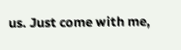us. Just come with me,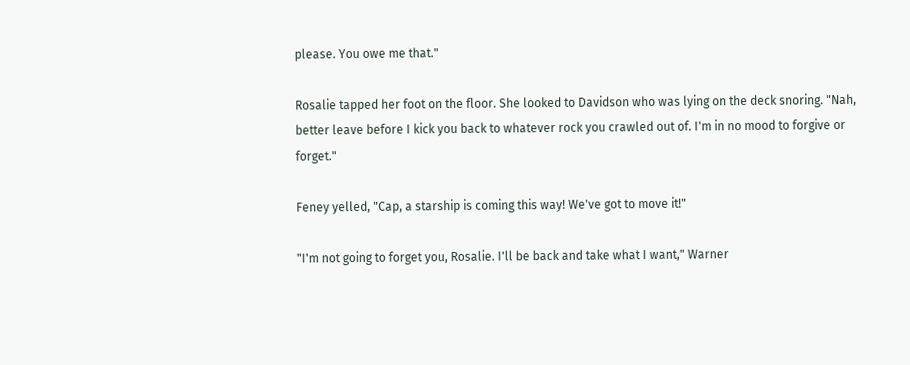please. You owe me that."

Rosalie tapped her foot on the floor. She looked to Davidson who was lying on the deck snoring. "Nah, better leave before I kick you back to whatever rock you crawled out of. I'm in no mood to forgive or forget."

Feney yelled, "Cap, a starship is coming this way! We've got to move it!"

"I'm not going to forget you, Rosalie. I'll be back and take what I want," Warner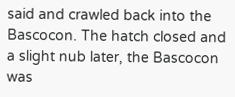said and crawled back into the Bascocon. The hatch closed and a slight nub later, the Bascocon was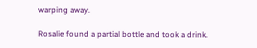warping away.

Rosalie found a partial bottle and took a drink.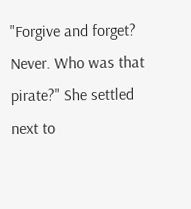"Forgive and forget? Never. Who was that pirate?" She settled next to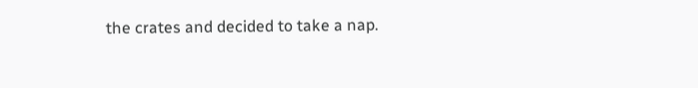the crates and decided to take a nap.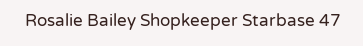Rosalie Bailey Shopkeeper Starbase 47